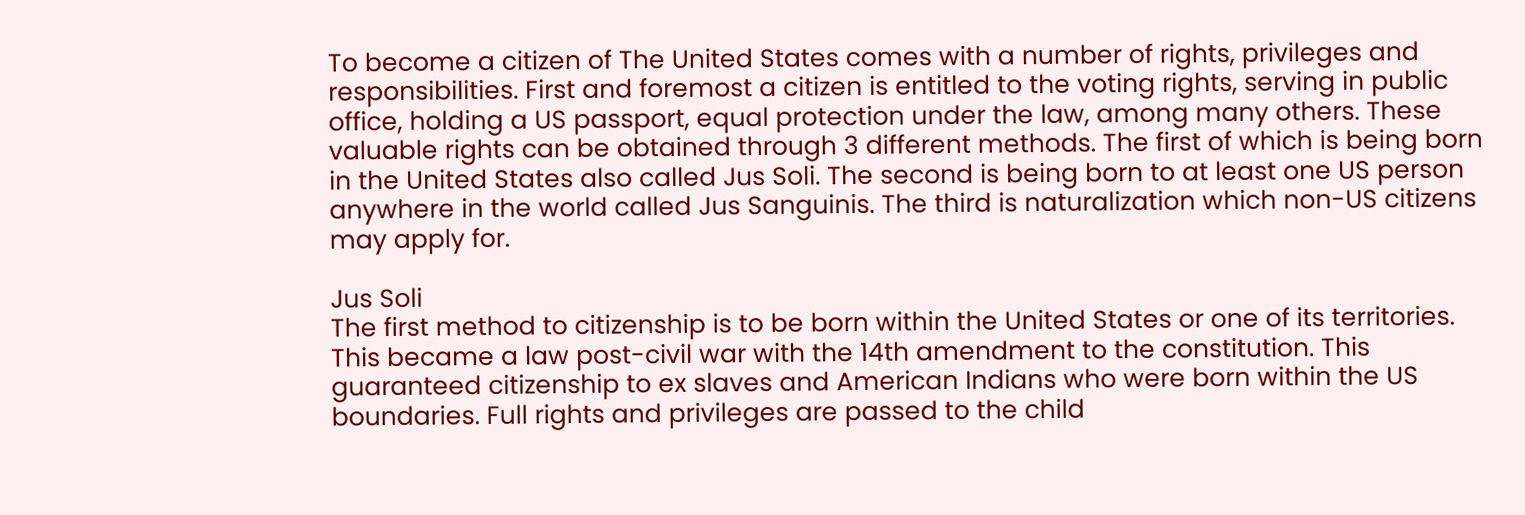To become a citizen of The United States comes with a number of rights, privileges and responsibilities. First and foremost a citizen is entitled to the voting rights, serving in public office, holding a US passport, equal protection under the law, among many others. These valuable rights can be obtained through 3 different methods. The first of which is being born in the United States also called Jus Soli. The second is being born to at least one US person anywhere in the world called Jus Sanguinis. The third is naturalization which non-US citizens may apply for.

Jus Soli
The first method to citizenship is to be born within the United States or one of its territories. This became a law post-civil war with the 14th amendment to the constitution. This guaranteed citizenship to ex slaves and American Indians who were born within the US boundaries. Full rights and privileges are passed to the child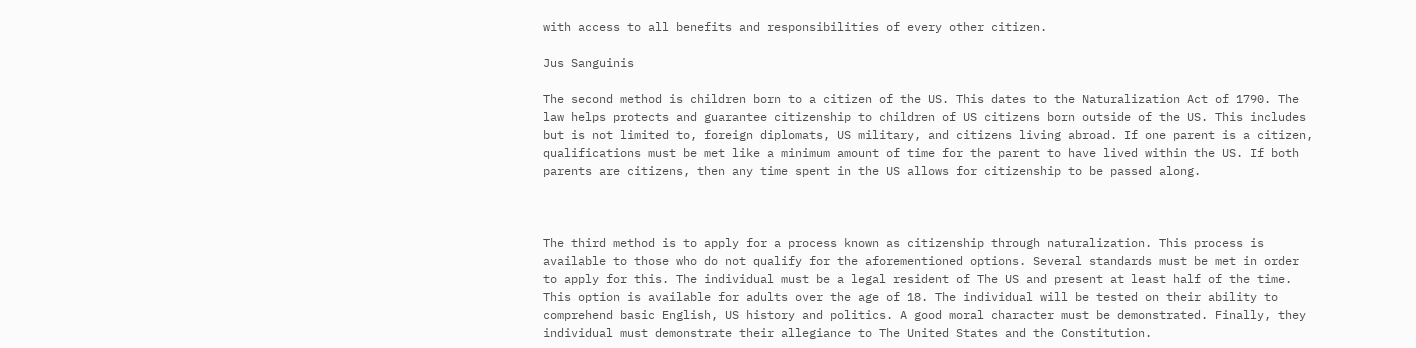with access to all benefits and responsibilities of every other citizen.

Jus Sanguinis

The second method is children born to a citizen of the US. This dates to the Naturalization Act of 1790. The law helps protects and guarantee citizenship to children of US citizens born outside of the US. This includes but is not limited to, foreign diplomats, US military, and citizens living abroad. If one parent is a citizen, qualifications must be met like a minimum amount of time for the parent to have lived within the US. If both parents are citizens, then any time spent in the US allows for citizenship to be passed along.



The third method is to apply for a process known as citizenship through naturalization. This process is available to those who do not qualify for the aforementioned options. Several standards must be met in order to apply for this. The individual must be a legal resident of The US and present at least half of the time. This option is available for adults over the age of 18. The individual will be tested on their ability to comprehend basic English, US history and politics. A good moral character must be demonstrated. Finally, they individual must demonstrate their allegiance to The United States and the Constitution.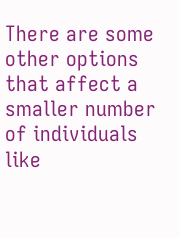There are some other options that affect a smaller number of individuals like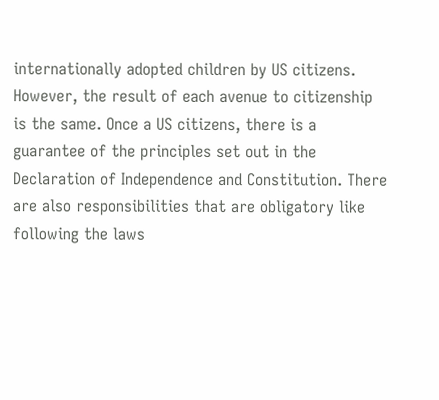internationally adopted children by US citizens. However, the result of each avenue to citizenship is the same. Once a US citizens, there is a guarantee of the principles set out in the Declaration of Independence and Constitution. There are also responsibilities that are obligatory like following the laws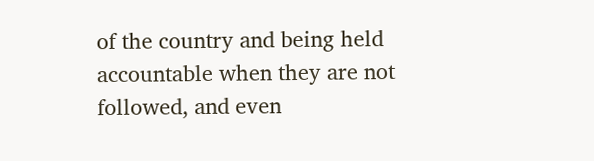of the country and being held accountable when they are not followed, and even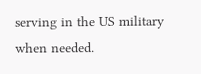serving in the US military when needed.